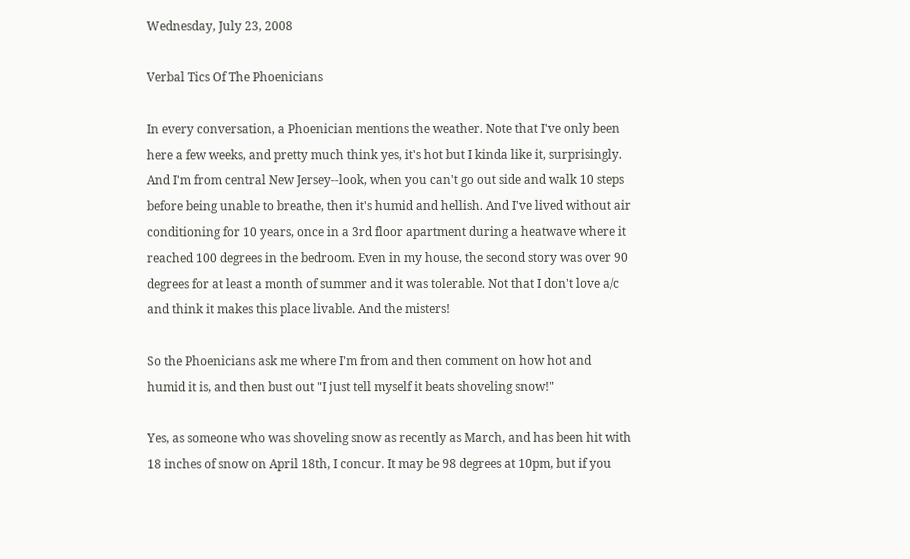Wednesday, July 23, 2008

Verbal Tics Of The Phoenicians

In every conversation, a Phoenician mentions the weather. Note that I've only been here a few weeks, and pretty much think yes, it's hot but I kinda like it, surprisingly. And I'm from central New Jersey--look, when you can't go out side and walk 10 steps before being unable to breathe, then it's humid and hellish. And I've lived without air conditioning for 10 years, once in a 3rd floor apartment during a heatwave where it reached 100 degrees in the bedroom. Even in my house, the second story was over 90 degrees for at least a month of summer and it was tolerable. Not that I don't love a/c and think it makes this place livable. And the misters!

So the Phoenicians ask me where I'm from and then comment on how hot and humid it is, and then bust out "I just tell myself it beats shoveling snow!"

Yes, as someone who was shoveling snow as recently as March, and has been hit with 18 inches of snow on April 18th, I concur. It may be 98 degrees at 10pm, but if you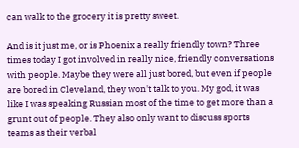can walk to the grocery it is pretty sweet.

And is it just me, or is Phoenix a really friendly town? Three times today I got involved in really nice, friendly conversations with people. Maybe they were all just bored, but even if people are bored in Cleveland, they won't talk to you. My god, it was like I was speaking Russian most of the time to get more than a grunt out of people. They also only want to discuss sports teams as their verbal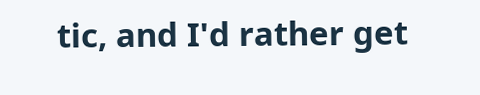tic, and I'd rather get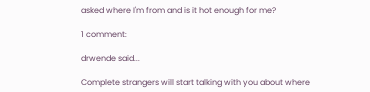asked where I'm from and is it hot enough for me?

1 comment:

drwende said...

Complete strangers will start talking with you about where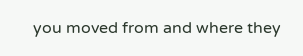you moved from and where they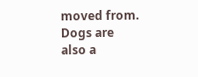moved from. Dogs are also a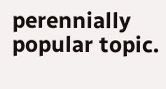perennially popular topic.